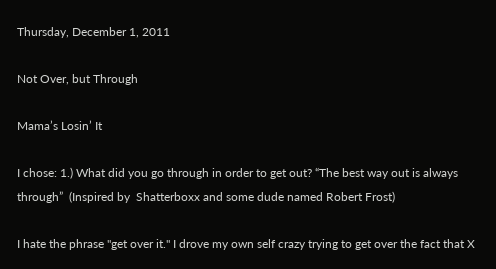Thursday, December 1, 2011

Not Over, but Through

Mama’s Losin’ It

I chose: 1.) What did you go through in order to get out? “The best way out is always through”  (Inspired by  Shatterboxx and some dude named Robert Frost)

I hate the phrase "get over it." I drove my own self crazy trying to get over the fact that X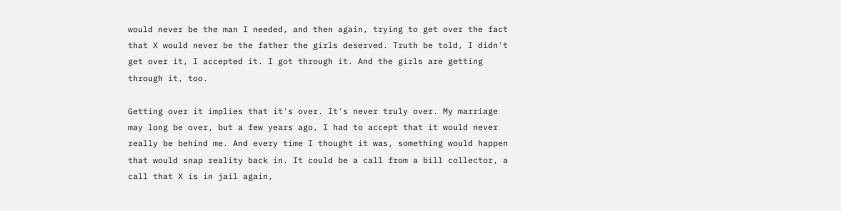would never be the man I needed, and then again, trying to get over the fact that X would never be the father the girls deserved. Truth be told, I didn't get over it, I accepted it. I got through it. And the girls are getting through it, too.

Getting over it implies that it's over. It's never truly over. My marriage may long be over, but a few years ago, I had to accept that it would never really be behind me. And every time I thought it was, something would happen that would snap reality back in. It could be a call from a bill collector, a call that X is in jail again,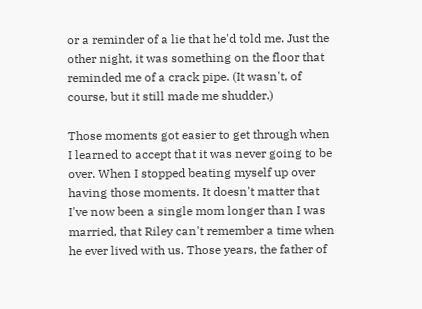or a reminder of a lie that he'd told me. Just the other night, it was something on the floor that reminded me of a crack pipe. (It wasn't, of course, but it still made me shudder.)

Those moments got easier to get through when I learned to accept that it was never going to be over. When I stopped beating myself up over having those moments. It doesn't matter that I've now been a single mom longer than I was married, that Riley can't remember a time when he ever lived with us. Those years, the father of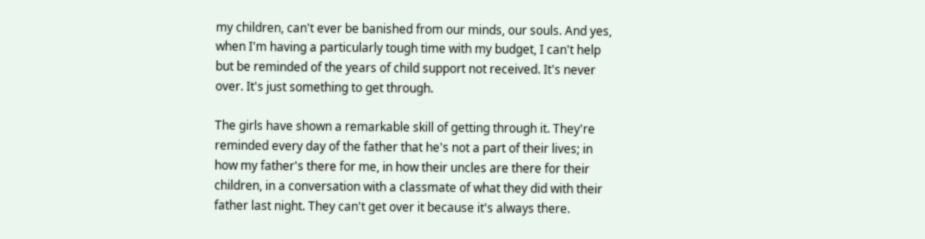my children, can't ever be banished from our minds, our souls. And yes, when I'm having a particularly tough time with my budget, I can't help but be reminded of the years of child support not received. It's never over. It's just something to get through.

The girls have shown a remarkable skill of getting through it. They're reminded every day of the father that he's not a part of their lives; in how my father's there for me, in how their uncles are there for their children, in a conversation with a classmate of what they did with their father last night. They can't get over it because it's always there.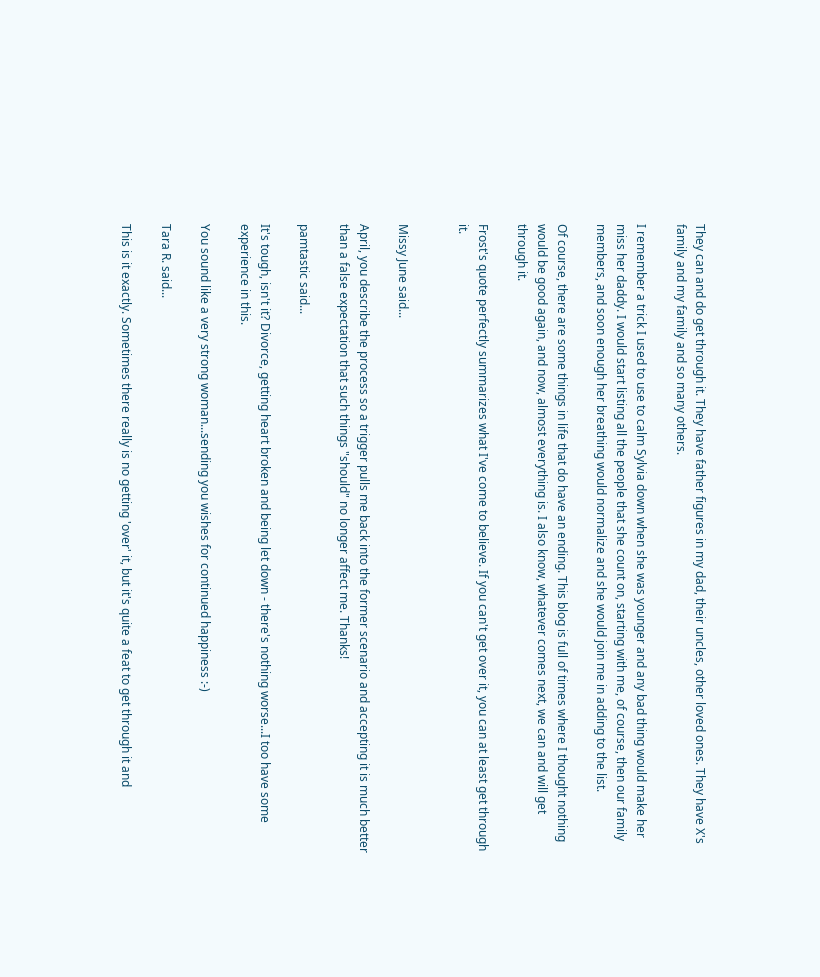They can and do get through it. They have father figures in my dad, their uncles, other loved ones. They have X's family and my family and so many others.

I remember a trick I used to use to calm Sylvia down when she was younger and any bad thing would make her miss her daddy. I would start listing all the people that she count on, starting with me, of course, then our family members, and soon enough her breathing would normalize and she would join me in adding to the list.

Of course, there are some things in life that do have an ending. This blog is full of times where I thought nothing would be good again, and now, almost everything is. I also know, whatever comes next, we can and will get through it.

Frost's quote perfectly summarizes what I've come to believe. If you can't get over it, you can at least get through it.


Missy June said...

April, you describe the process so a trigger pulls me back into the former scenario and accepting it is much better than a false expectation that such things "should" no longer affect me. Thanks!

pamtastic said...

It's tough, isn't it? Divorce, getting heart broken and being let down - there's nothing worse...I too have some experience in this.

You sound like a very strong woman...sending you wishes for continued happiness :-)

Tara R. said...

This is it exactly. Sometimes there really is no getting 'over' it, but it's quite a feat to get through it and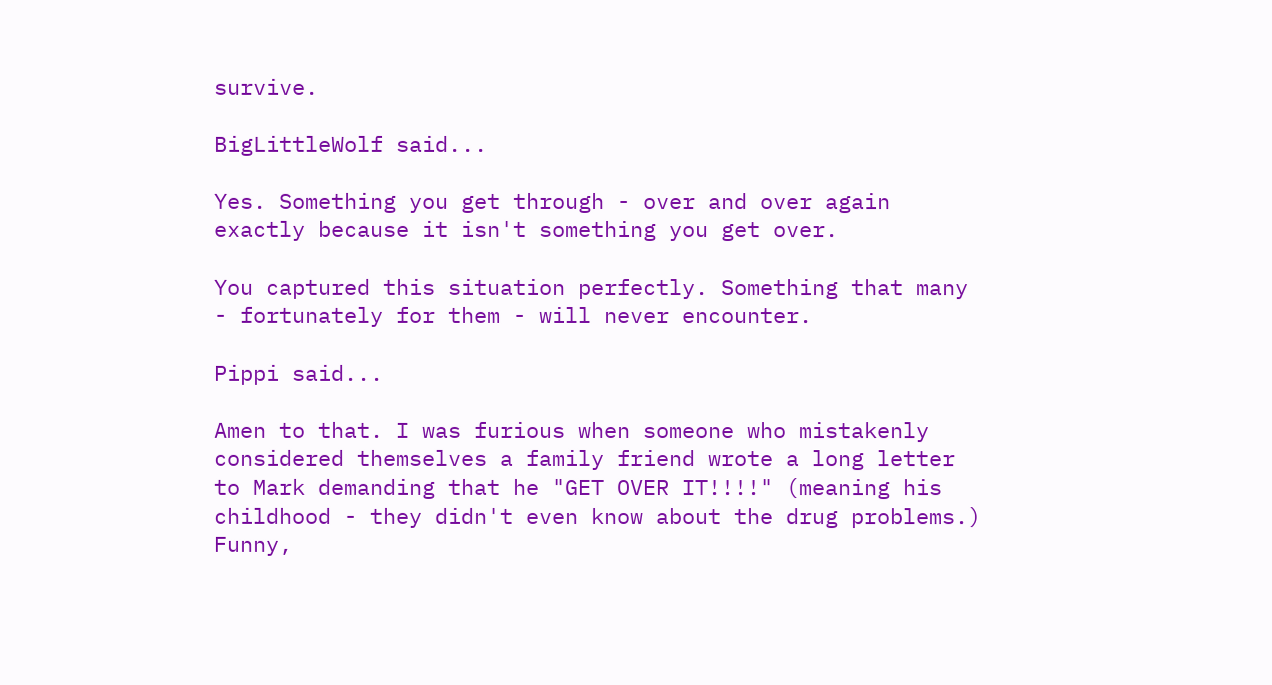survive.

BigLittleWolf said...

Yes. Something you get through - over and over again exactly because it isn't something you get over.

You captured this situation perfectly. Something that many - fortunately for them - will never encounter.

Pippi said...

Amen to that. I was furious when someone who mistakenly considered themselves a family friend wrote a long letter to Mark demanding that he "GET OVER IT!!!!" (meaning his childhood - they didn't even know about the drug problems.) Funny,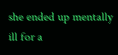she ended up mentally ill for a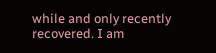while and only recently recovered. I am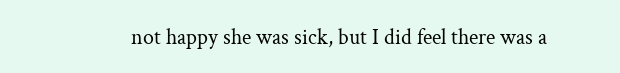not happy she was sick, but I did feel there was a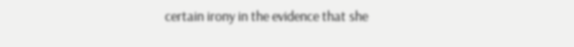certain irony in the evidence that she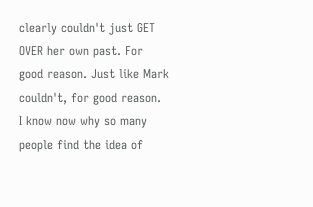clearly couldn't just GET OVER her own past. For good reason. Just like Mark couldn't, for good reason.
I know now why so many people find the idea of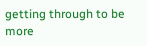getting through to be more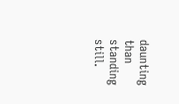daunting than standing still.